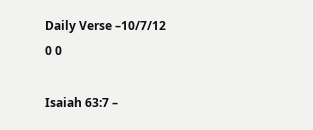Daily Verse –10/7/12
0 0

Isaiah 63:7 –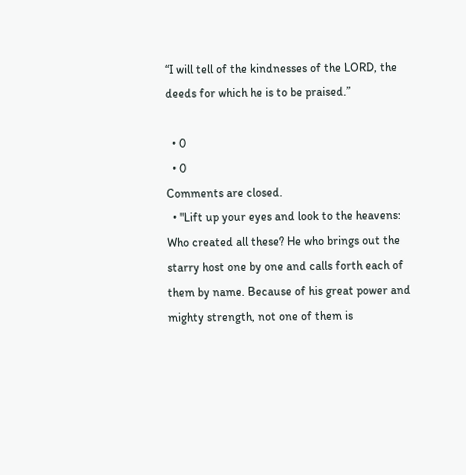“I will tell of the kindnesses of the LORD, the deeds for which he is to be praised.”

  • 0
  • 0
Comments are closed.
  • "Lift up your eyes and look to the heavens: Who created all these? He who brings out the starry host one by one and calls forth each of them by name. Because of his great power and mighty strength, not one of them is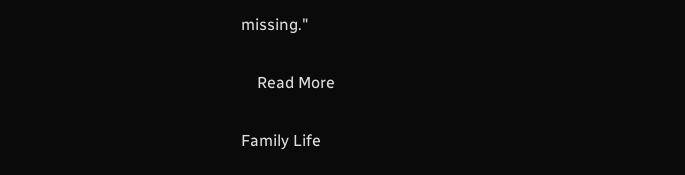missing."

    Read More

Family Life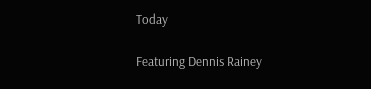Today

Featuring Dennis Rainey